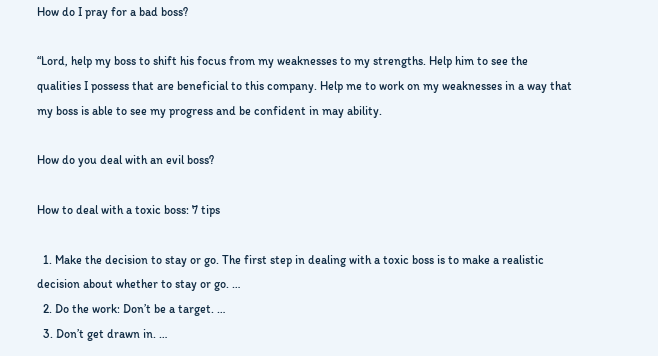How do I pray for a bad boss?

“Lord, help my boss to shift his focus from my weaknesses to my strengths. Help him to see the qualities I possess that are beneficial to this company. Help me to work on my weaknesses in a way that my boss is able to see my progress and be confident in may ability.

How do you deal with an evil boss?

How to deal with a toxic boss: 7 tips

  1. Make the decision to stay or go. The first step in dealing with a toxic boss is to make a realistic decision about whether to stay or go. …
  2. Do the work: Don’t be a target. …
  3. Don’t get drawn in. …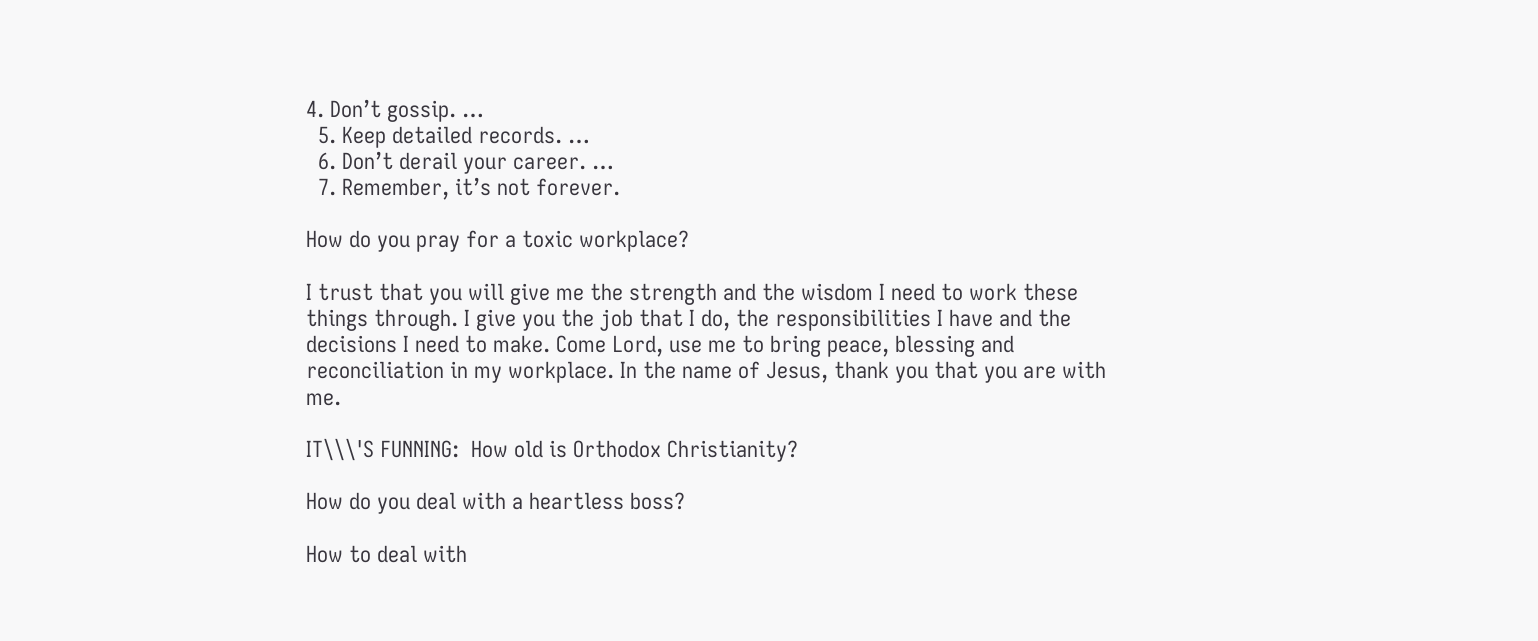4. Don’t gossip. …
  5. Keep detailed records. …
  6. Don’t derail your career. …
  7. Remember, it’s not forever.

How do you pray for a toxic workplace?

I trust that you will give me the strength and the wisdom I need to work these things through. I give you the job that I do, the responsibilities I have and the decisions I need to make. Come Lord, use me to bring peace, blessing and reconciliation in my workplace. In the name of Jesus, thank you that you are with me.

IT\\\'S FUNNING:  How old is Orthodox Christianity?

How do you deal with a heartless boss?

How to deal with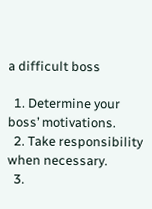a difficult boss

  1. Determine your boss’ motivations.
  2. Take responsibility when necessary.
  3.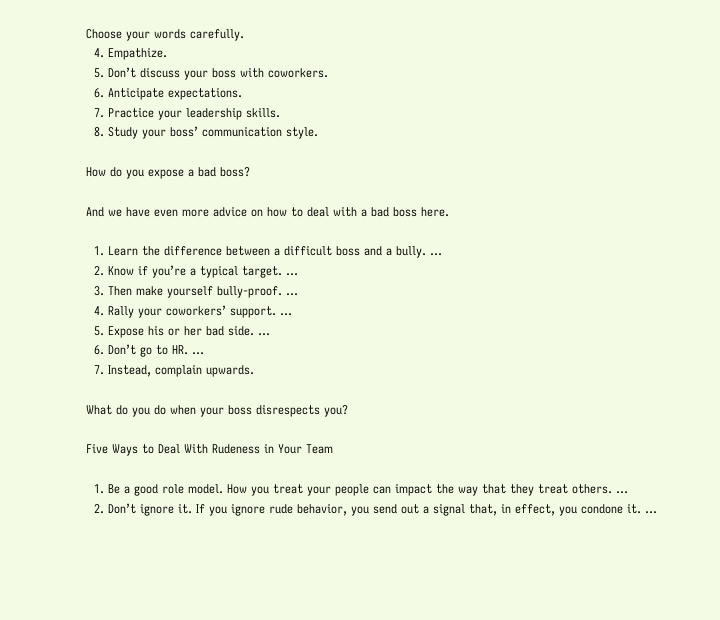Choose your words carefully.
  4. Empathize.
  5. Don’t discuss your boss with coworkers.
  6. Anticipate expectations.
  7. Practice your leadership skills.
  8. Study your boss’ communication style.

How do you expose a bad boss?

And we have even more advice on how to deal with a bad boss here.

  1. Learn the difference between a difficult boss and a bully. …
  2. Know if you’re a typical target. …
  3. Then make yourself bully-proof. …
  4. Rally your coworkers’ support. …
  5. Expose his or her bad side. …
  6. Don’t go to HR. …
  7. Instead, complain upwards.

What do you do when your boss disrespects you?

Five Ways to Deal With Rudeness in Your Team

  1. Be a good role model. How you treat your people can impact the way that they treat others. …
  2. Don’t ignore it. If you ignore rude behavior, you send out a signal that, in effect, you condone it. …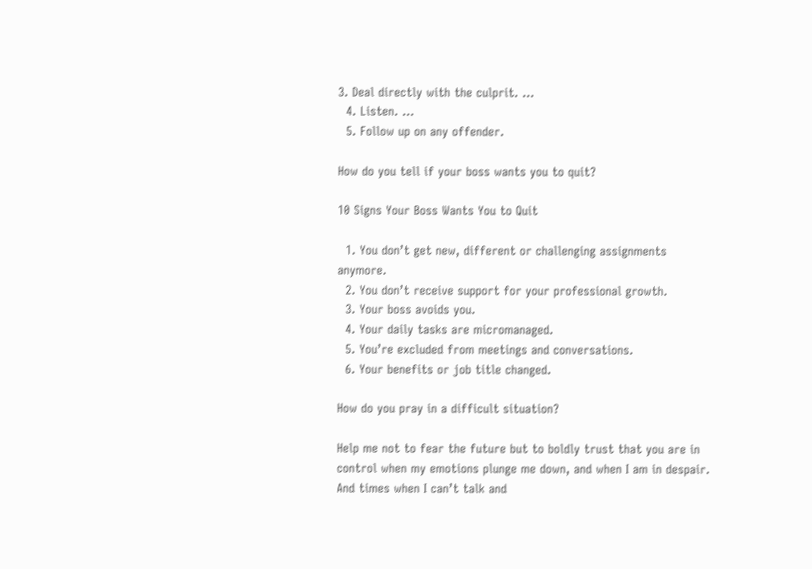3. Deal directly with the culprit. …
  4. Listen. …
  5. Follow up on any offender.

How do you tell if your boss wants you to quit?

10 Signs Your Boss Wants You to Quit

  1. You don’t get new, different or challenging assignments anymore.
  2. You don’t receive support for your professional growth.
  3. Your boss avoids you.
  4. Your daily tasks are micromanaged.
  5. You’re excluded from meetings and conversations.
  6. Your benefits or job title changed.

How do you pray in a difficult situation?

Help me not to fear the future but to boldly trust that you are in control when my emotions plunge me down, and when I am in despair. And times when I can’t talk and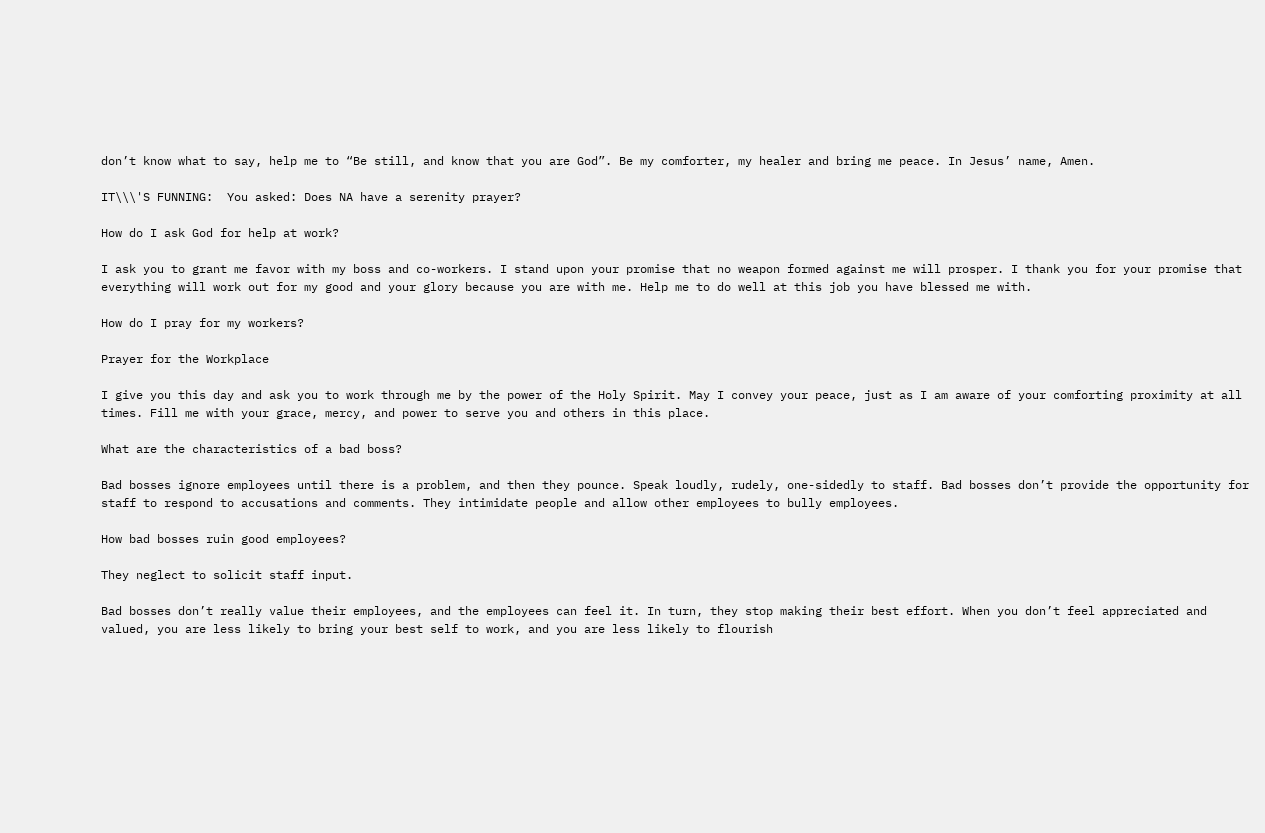don’t know what to say, help me to “Be still, and know that you are God”. Be my comforter, my healer and bring me peace. In Jesus’ name, Amen.

IT\\\'S FUNNING:  You asked: Does NA have a serenity prayer?

How do I ask God for help at work?

I ask you to grant me favor with my boss and co-workers. I stand upon your promise that no weapon formed against me will prosper. I thank you for your promise that everything will work out for my good and your glory because you are with me. Help me to do well at this job you have blessed me with.

How do I pray for my workers?

Prayer for the Workplace

I give you this day and ask you to work through me by the power of the Holy Spirit. May I convey your peace, just as I am aware of your comforting proximity at all times. Fill me with your grace, mercy, and power to serve you and others in this place.

What are the characteristics of a bad boss?

Bad bosses ignore employees until there is a problem, and then they pounce. Speak loudly, rudely, one-sidedly to staff. Bad bosses don’t provide the opportunity for staff to respond to accusations and comments. They intimidate people and allow other employees to bully employees.

How bad bosses ruin good employees?

They neglect to solicit staff input.

Bad bosses don’t really value their employees, and the employees can feel it. In turn, they stop making their best effort. When you don’t feel appreciated and valued, you are less likely to bring your best self to work, and you are less likely to flourish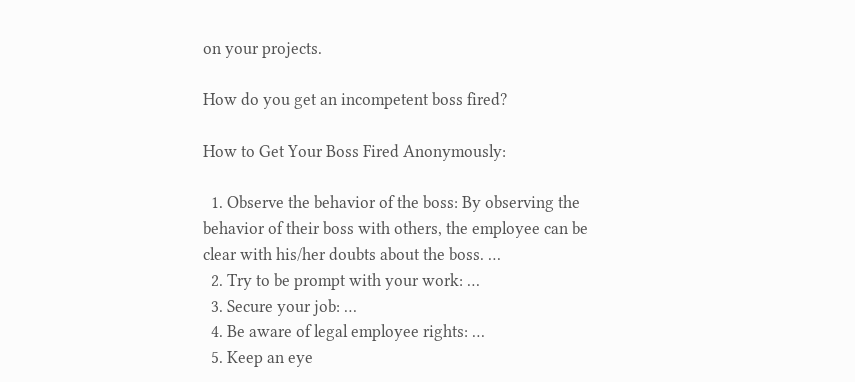on your projects.

How do you get an incompetent boss fired?

How to Get Your Boss Fired Anonymously:

  1. Observe the behavior of the boss: By observing the behavior of their boss with others, the employee can be clear with his/her doubts about the boss. …
  2. Try to be prompt with your work: …
  3. Secure your job: …
  4. Be aware of legal employee rights: …
  5. Keep an eye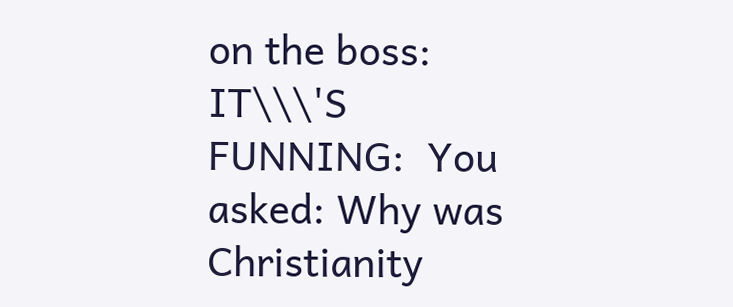on the boss:
IT\\\'S FUNNING:  You asked: Why was Christianity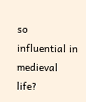so influential in medieval life?